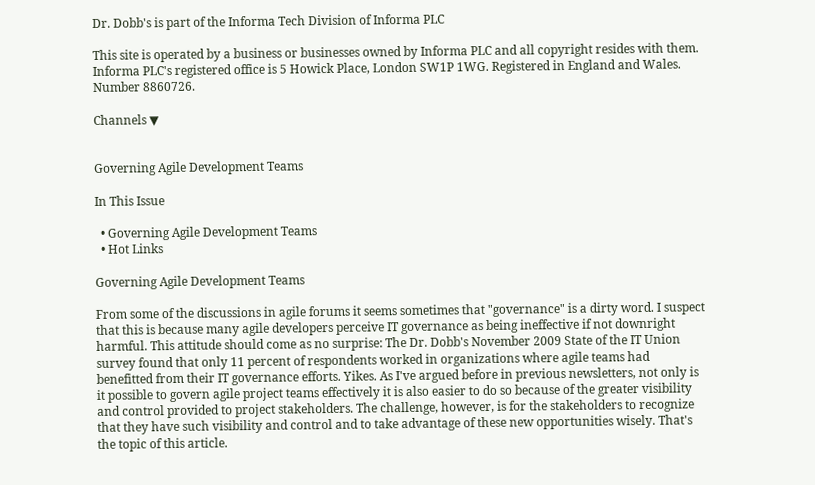Dr. Dobb's is part of the Informa Tech Division of Informa PLC

This site is operated by a business or businesses owned by Informa PLC and all copyright resides with them. Informa PLC's registered office is 5 Howick Place, London SW1P 1WG. Registered in England and Wales. Number 8860726.

Channels ▼


Governing Agile Development Teams

In This Issue

  • Governing Agile Development Teams
  • Hot Links

Governing Agile Development Teams

From some of the discussions in agile forums it seems sometimes that "governance" is a dirty word. I suspect that this is because many agile developers perceive IT governance as being ineffective if not downright harmful. This attitude should come as no surprise: The Dr. Dobb's November 2009 State of the IT Union survey found that only 11 percent of respondents worked in organizations where agile teams had benefitted from their IT governance efforts. Yikes. As I've argued before in previous newsletters, not only is it possible to govern agile project teams effectively it is also easier to do so because of the greater visibility and control provided to project stakeholders. The challenge, however, is for the stakeholders to recognize that they have such visibility and control and to take advantage of these new opportunities wisely. That's the topic of this article.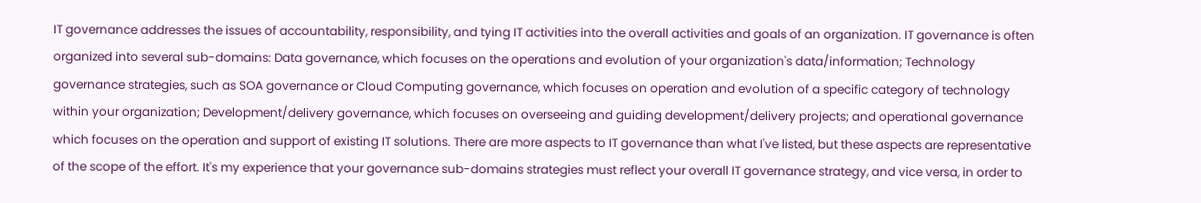IT governance addresses the issues of accountability, responsibility, and tying IT activities into the overall activities and goals of an organization. IT governance is often organized into several sub-domains: Data governance, which focuses on the operations and evolution of your organization's data/information; Technology governance strategies, such as SOA governance or Cloud Computing governance, which focuses on operation and evolution of a specific category of technology within your organization; Development/delivery governance, which focuses on overseeing and guiding development/delivery projects; and operational governance which focuses on the operation and support of existing IT solutions. There are more aspects to IT governance than what I've listed, but these aspects are representative of the scope of the effort. It's my experience that your governance sub-domains strategies must reflect your overall IT governance strategy, and vice versa, in order to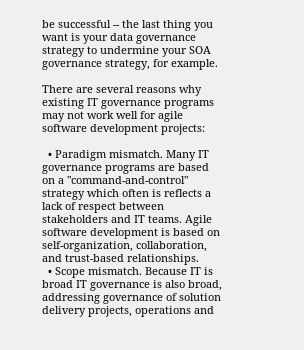be successful -- the last thing you want is your data governance strategy to undermine your SOA governance strategy, for example.

There are several reasons why existing IT governance programs may not work well for agile software development projects:

  • Paradigm mismatch. Many IT governance programs are based on a "command-and-control" strategy which often is reflects a lack of respect between stakeholders and IT teams. Agile software development is based on self-organization, collaboration, and trust-based relationships.
  • Scope mismatch. Because IT is broad IT governance is also broad, addressing governance of solution delivery projects, operations and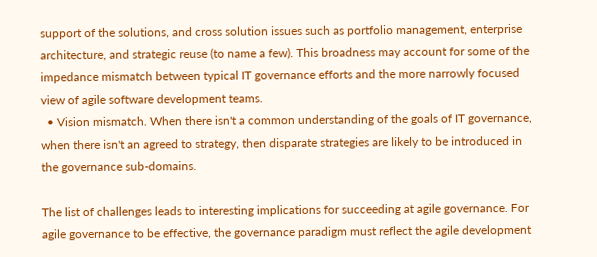support of the solutions, and cross solution issues such as portfolio management, enterprise architecture, and strategic reuse (to name a few). This broadness may account for some of the impedance mismatch between typical IT governance efforts and the more narrowly focused view of agile software development teams.
  • Vision mismatch. When there isn't a common understanding of the goals of IT governance, when there isn't an agreed to strategy, then disparate strategies are likely to be introduced in the governance sub-domains.

The list of challenges leads to interesting implications for succeeding at agile governance. For agile governance to be effective, the governance paradigm must reflect the agile development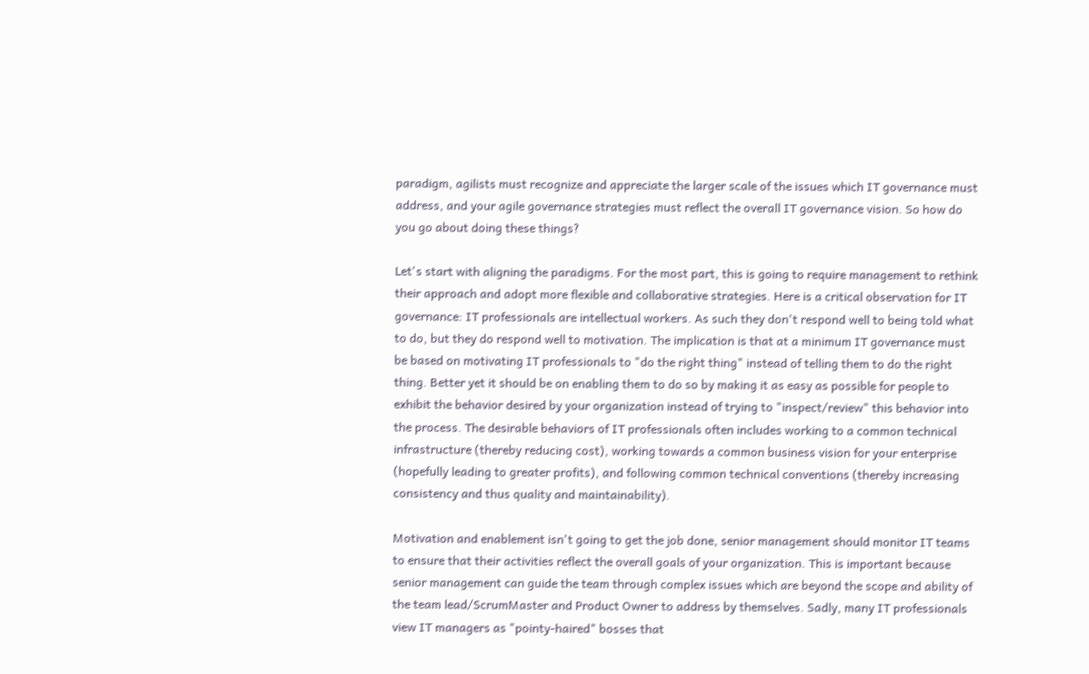paradigm, agilists must recognize and appreciate the larger scale of the issues which IT governance must address, and your agile governance strategies must reflect the overall IT governance vision. So how do you go about doing these things?

Let's start with aligning the paradigms. For the most part, this is going to require management to rethink their approach and adopt more flexible and collaborative strategies. Here is a critical observation for IT governance: IT professionals are intellectual workers. As such they don't respond well to being told what to do, but they do respond well to motivation. The implication is that at a minimum IT governance must be based on motivating IT professionals to "do the right thing" instead of telling them to do the right thing. Better yet it should be on enabling them to do so by making it as easy as possible for people to exhibit the behavior desired by your organization instead of trying to "inspect/review" this behavior into the process. The desirable behaviors of IT professionals often includes working to a common technical infrastructure (thereby reducing cost), working towards a common business vision for your enterprise (hopefully leading to greater profits), and following common technical conventions (thereby increasing consistency and thus quality and maintainability).

Motivation and enablement isn't going to get the job done, senior management should monitor IT teams to ensure that their activities reflect the overall goals of your organization. This is important because senior management can guide the team through complex issues which are beyond the scope and ability of the team lead/ScrumMaster and Product Owner to address by themselves. Sadly, many IT professionals view IT managers as "pointy-haired" bosses that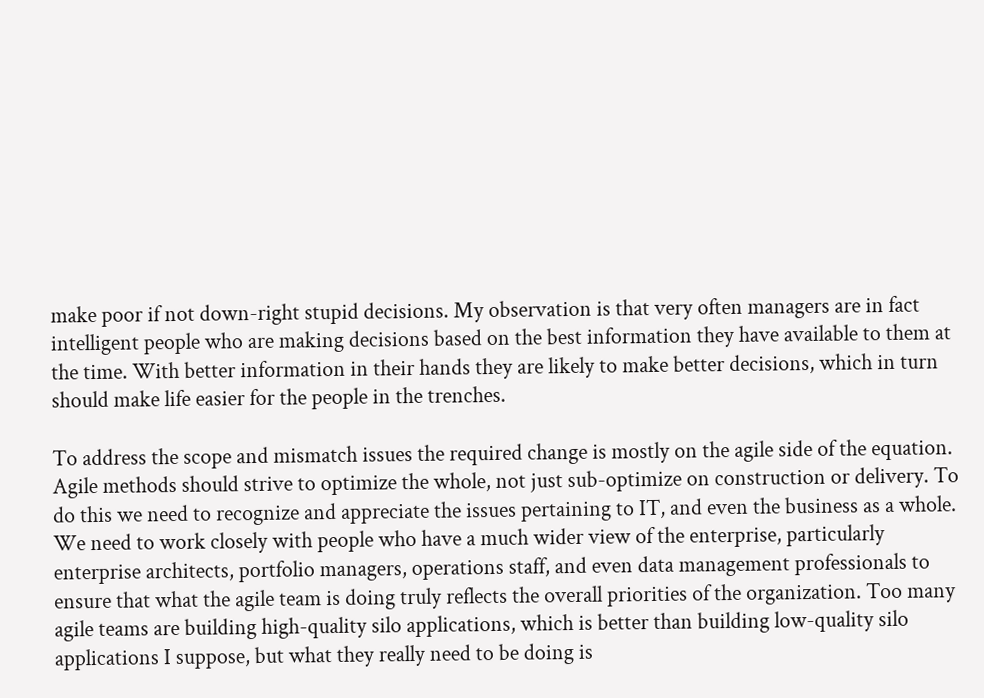make poor if not down-right stupid decisions. My observation is that very often managers are in fact intelligent people who are making decisions based on the best information they have available to them at the time. With better information in their hands they are likely to make better decisions, which in turn should make life easier for the people in the trenches.

To address the scope and mismatch issues the required change is mostly on the agile side of the equation. Agile methods should strive to optimize the whole, not just sub-optimize on construction or delivery. To do this we need to recognize and appreciate the issues pertaining to IT, and even the business as a whole. We need to work closely with people who have a much wider view of the enterprise, particularly enterprise architects, portfolio managers, operations staff, and even data management professionals to ensure that what the agile team is doing truly reflects the overall priorities of the organization. Too many agile teams are building high-quality silo applications, which is better than building low-quality silo applications I suppose, but what they really need to be doing is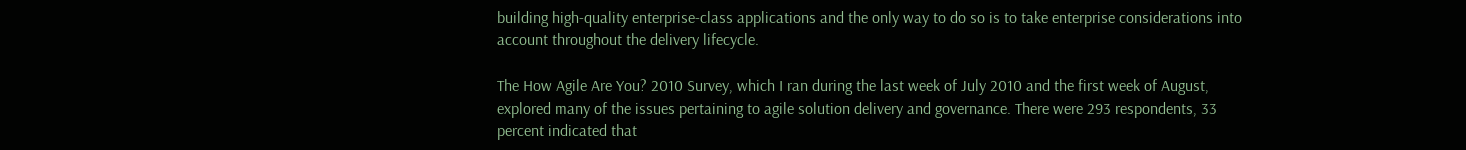building high-quality enterprise-class applications and the only way to do so is to take enterprise considerations into account throughout the delivery lifecycle.

The How Agile Are You? 2010 Survey, which I ran during the last week of July 2010 and the first week of August, explored many of the issues pertaining to agile solution delivery and governance. There were 293 respondents, 33 percent indicated that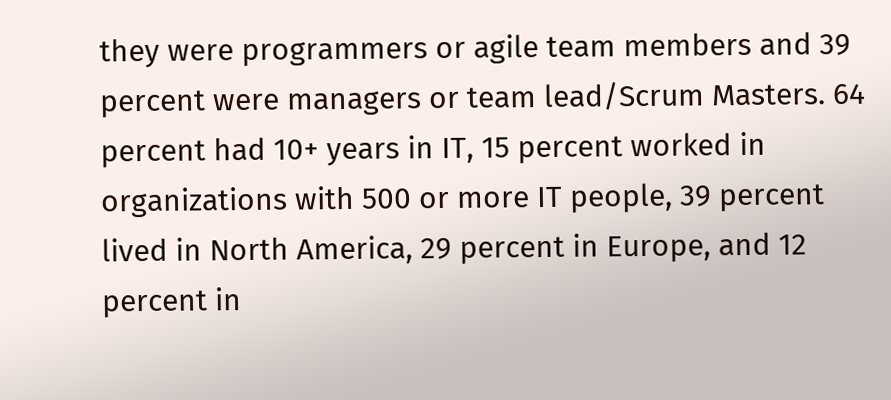they were programmers or agile team members and 39 percent were managers or team lead/Scrum Masters. 64 percent had 10+ years in IT, 15 percent worked in organizations with 500 or more IT people, 39 percent lived in North America, 29 percent in Europe, and 12 percent in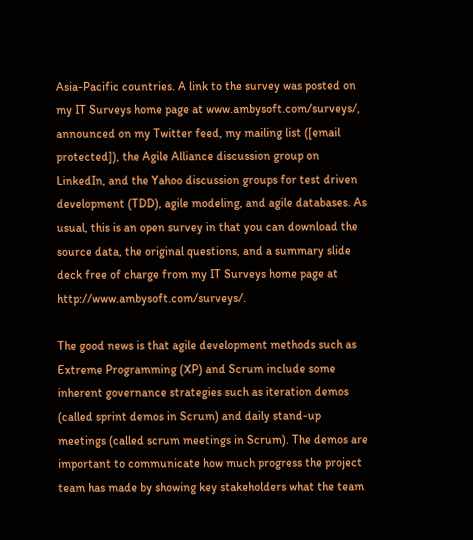Asia-Pacific countries. A link to the survey was posted on my IT Surveys home page at www.ambysoft.com/surveys/, announced on my Twitter feed, my mailing list ([email protected]), the Agile Alliance discussion group on LinkedIn, and the Yahoo discussion groups for test driven development (TDD), agile modeling, and agile databases. As usual, this is an open survey in that you can download the source data, the original questions, and a summary slide deck free of charge from my IT Surveys home page at http://www.ambysoft.com/surveys/.

The good news is that agile development methods such as Extreme Programming (XP) and Scrum include some inherent governance strategies such as iteration demos (called sprint demos in Scrum) and daily stand-up meetings (called scrum meetings in Scrum). The demos are important to communicate how much progress the project team has made by showing key stakeholders what the team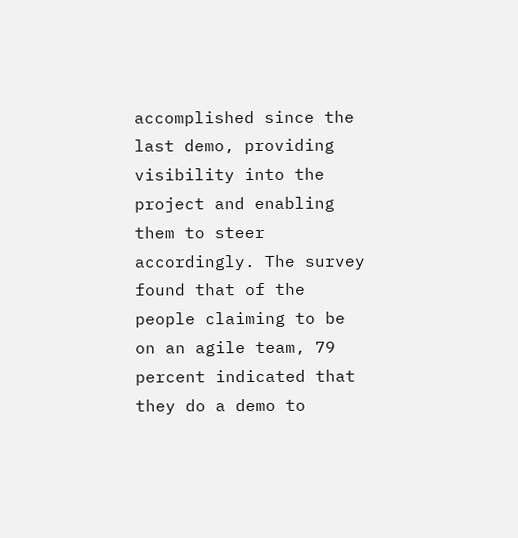accomplished since the last demo, providing visibility into the project and enabling them to steer accordingly. The survey found that of the people claiming to be on an agile team, 79 percent indicated that they do a demo to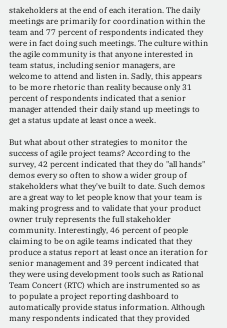stakeholders at the end of each iteration. The daily meetings are primarily for coordination within the team and 77 percent of respondents indicated they were in fact doing such meetings. The culture within the agile community is that anyone interested in team status, including senior managers, are welcome to attend and listen in. Sadly, this appears to be more rhetoric than reality because only 31 percent of respondents indicated that a senior manager attended their daily stand up meetings to get a status update at least once a week.

But what about other strategies to monitor the success of agile project teams? According to the survey, 42 percent indicated that they do "all hands" demos every so often to show a wider group of stakeholders what they've built to date. Such demos are a great way to let people know that your team is making progress and to validate that your product owner truly represents the full stakeholder community. Interestingly, 46 percent of people claiming to be on agile teams indicated that they produce a status report at least once an iteration for senior management and 39 percent indicated that they were using development tools such as Rational Team Concert (RTC) which are instrumented so as to populate a project reporting dashboard to automatically provide status information. Although many respondents indicated that they provided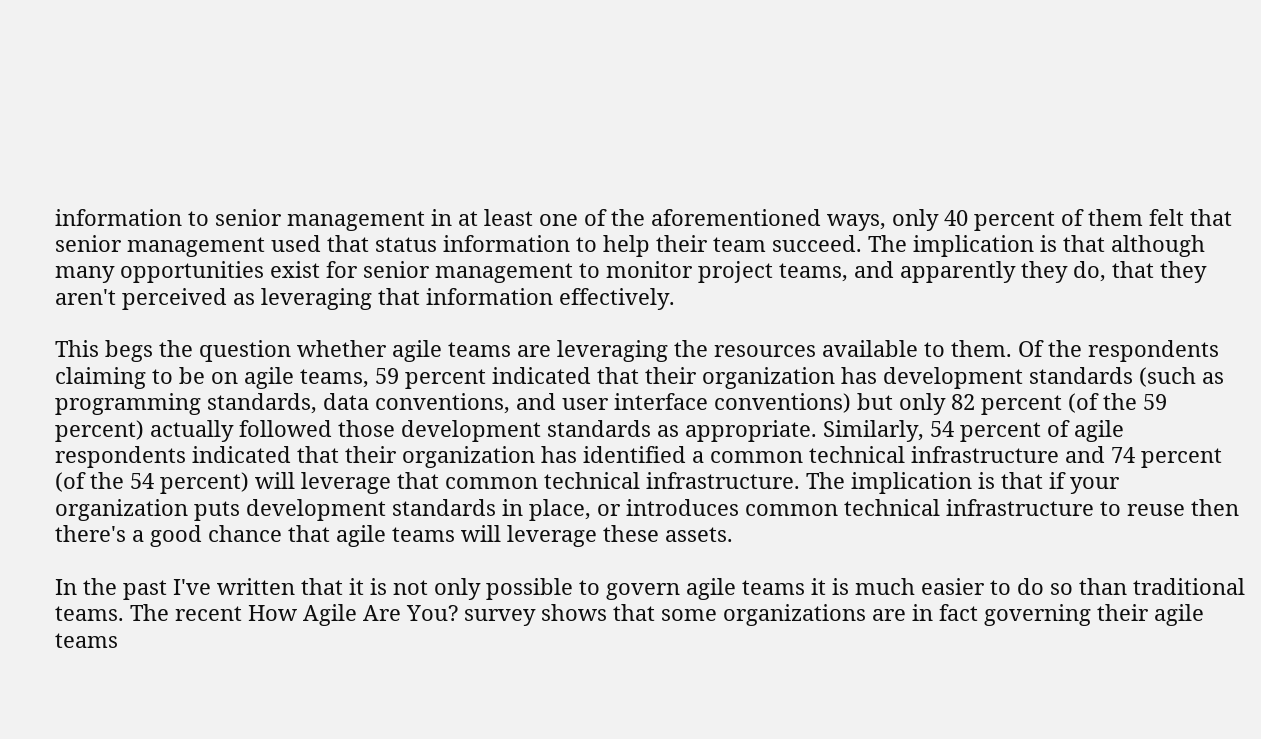information to senior management in at least one of the aforementioned ways, only 40 percent of them felt that senior management used that status information to help their team succeed. The implication is that although many opportunities exist for senior management to monitor project teams, and apparently they do, that they aren't perceived as leveraging that information effectively.

This begs the question whether agile teams are leveraging the resources available to them. Of the respondents claiming to be on agile teams, 59 percent indicated that their organization has development standards (such as programming standards, data conventions, and user interface conventions) but only 82 percent (of the 59 percent) actually followed those development standards as appropriate. Similarly, 54 percent of agile respondents indicated that their organization has identified a common technical infrastructure and 74 percent (of the 54 percent) will leverage that common technical infrastructure. The implication is that if your organization puts development standards in place, or introduces common technical infrastructure to reuse then there's a good chance that agile teams will leverage these assets.

In the past I've written that it is not only possible to govern agile teams it is much easier to do so than traditional teams. The recent How Agile Are You? survey shows that some organizations are in fact governing their agile teams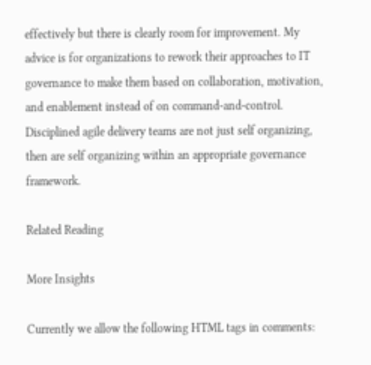effectively but there is clearly room for improvement. My advice is for organizations to rework their approaches to IT governance to make them based on collaboration, motivation, and enablement instead of on command-and-control. Disciplined agile delivery teams are not just self organizing, then are self organizing within an appropriate governance framework.

Related Reading

More Insights

Currently we allow the following HTML tags in comments: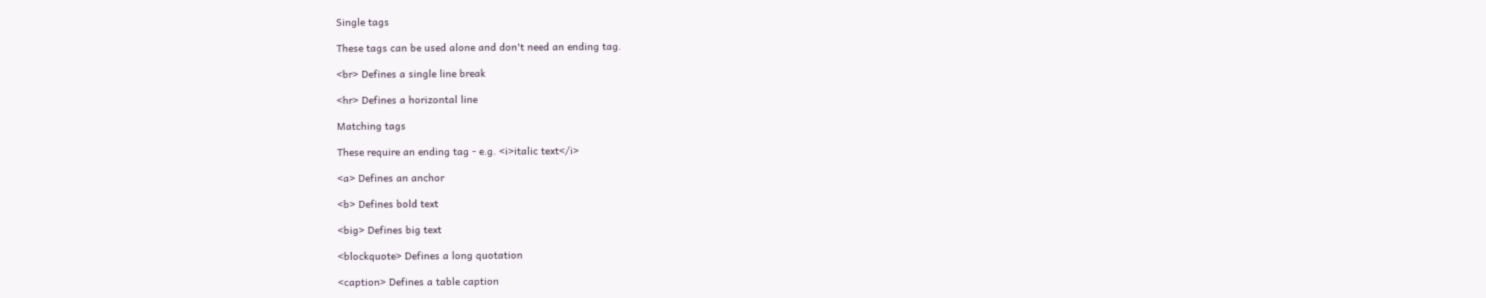Single tags

These tags can be used alone and don't need an ending tag.

<br> Defines a single line break

<hr> Defines a horizontal line

Matching tags

These require an ending tag - e.g. <i>italic text</i>

<a> Defines an anchor

<b> Defines bold text

<big> Defines big text

<blockquote> Defines a long quotation

<caption> Defines a table caption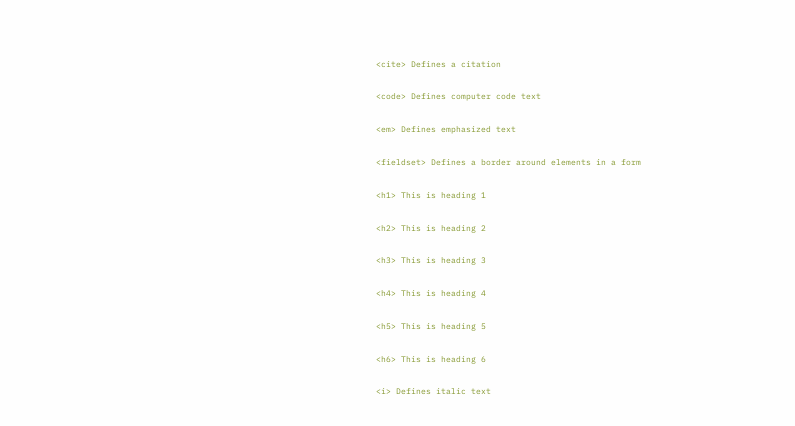<cite> Defines a citation

<code> Defines computer code text

<em> Defines emphasized text

<fieldset> Defines a border around elements in a form

<h1> This is heading 1

<h2> This is heading 2

<h3> This is heading 3

<h4> This is heading 4

<h5> This is heading 5

<h6> This is heading 6

<i> Defines italic text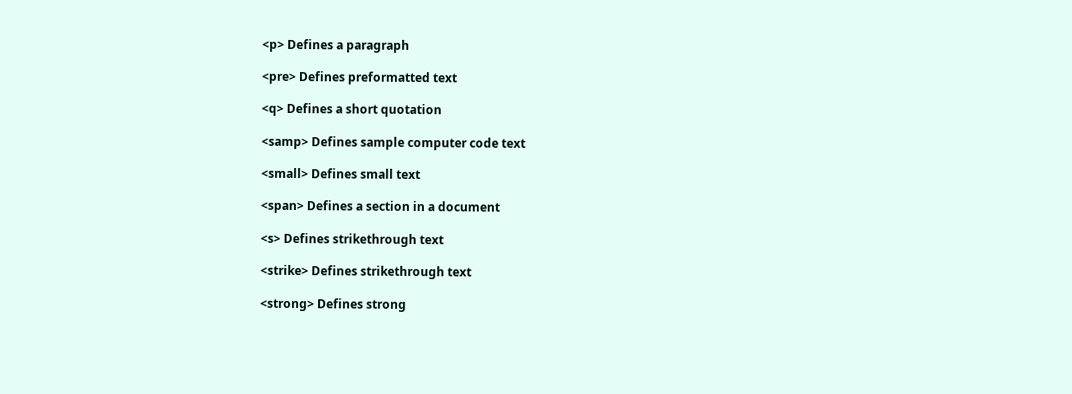<p> Defines a paragraph

<pre> Defines preformatted text

<q> Defines a short quotation

<samp> Defines sample computer code text

<small> Defines small text

<span> Defines a section in a document

<s> Defines strikethrough text

<strike> Defines strikethrough text

<strong> Defines strong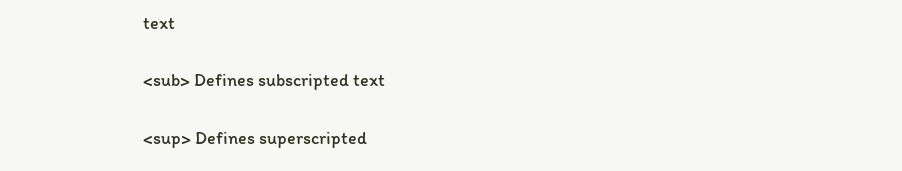text

<sub> Defines subscripted text

<sup> Defines superscripted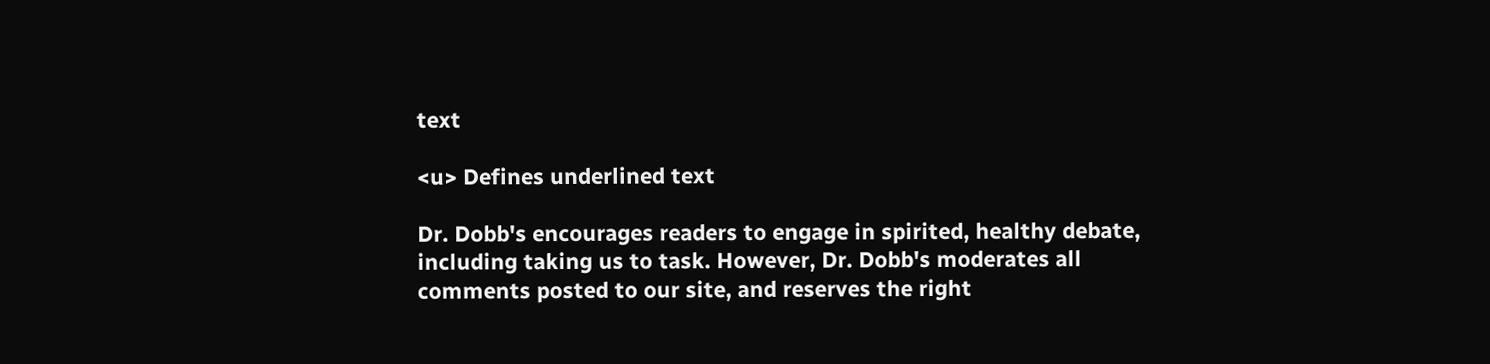text

<u> Defines underlined text

Dr. Dobb's encourages readers to engage in spirited, healthy debate, including taking us to task. However, Dr. Dobb's moderates all comments posted to our site, and reserves the right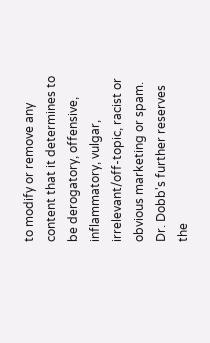to modify or remove any content that it determines to be derogatory, offensive, inflammatory, vulgar, irrelevant/off-topic, racist or obvious marketing or spam. Dr. Dobb's further reserves the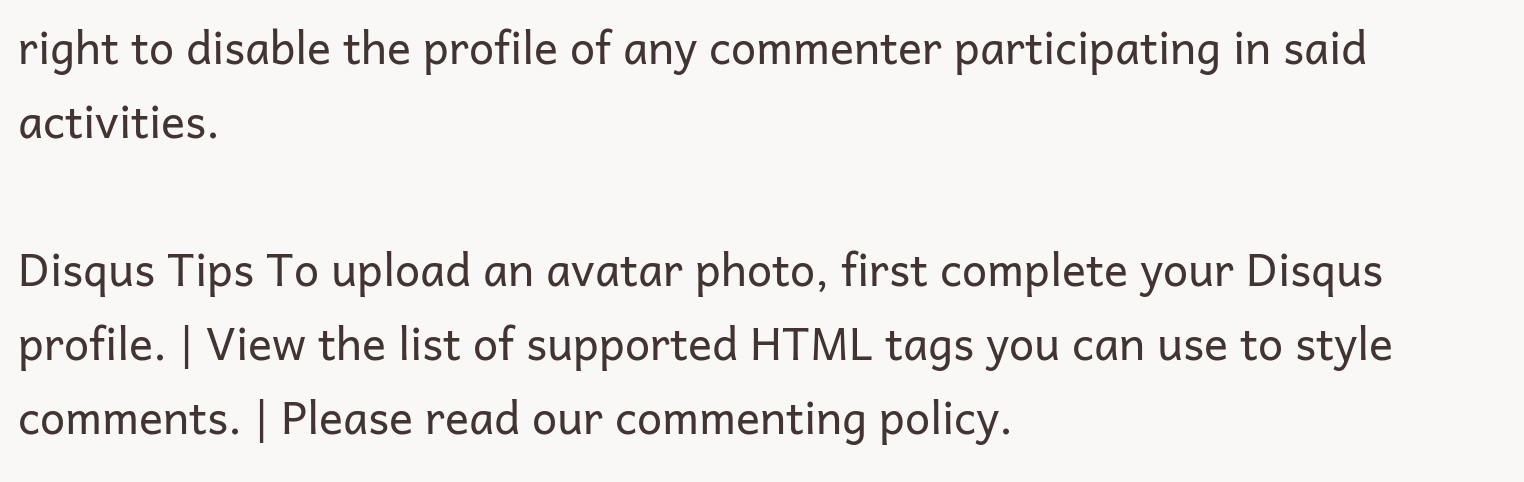right to disable the profile of any commenter participating in said activities.

Disqus Tips To upload an avatar photo, first complete your Disqus profile. | View the list of supported HTML tags you can use to style comments. | Please read our commenting policy.